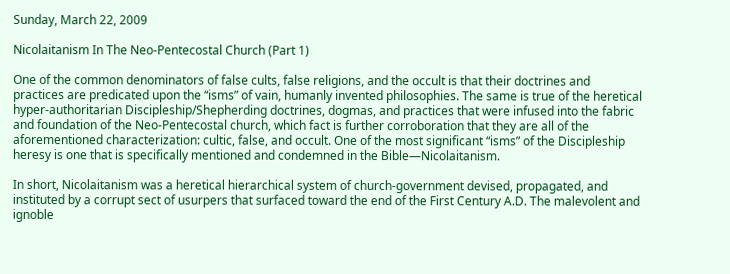Sunday, March 22, 2009

Nicolaitanism In The Neo-Pentecostal Church (Part 1)

One of the common denominators of false cults, false religions, and the occult is that their doctrines and practices are predicated upon the “isms” of vain, humanly invented philosophies. The same is true of the heretical hyper-authoritarian Discipleship/Shepherding doctrines, dogmas, and practices that were infused into the fabric and foundation of the Neo-Pentecostal church, which fact is further corroboration that they are all of the aforementioned characterization: cultic, false, and occult. One of the most significant “isms” of the Discipleship heresy is one that is specifically mentioned and condemned in the Bible—Nicolaitanism.

In short, Nicolaitanism was a heretical hierarchical system of church‑government devised, propagated, and instituted by a corrupt sect of usurpers that surfaced toward the end of the First Century A.D. The malevolent and ignoble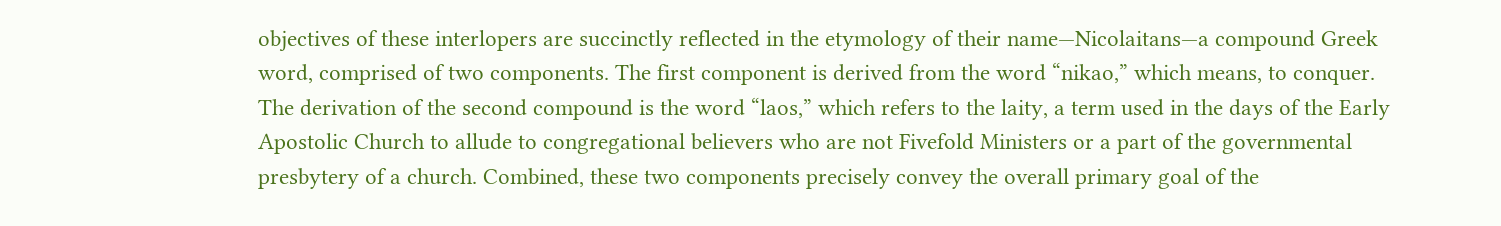objectives of these interlopers are succinctly reflected in the etymology of their name—Nicolaitans—a compound Greek word, comprised of two components. The first component is derived from the word “nikao,” which means, to conquer. The derivation of the second compound is the word “laos,” which refers to the laity, a term used in the days of the Early Apostolic Church to allude to congregational believers who are not Fivefold Ministers or a part of the governmental presbytery of a church. Combined, these two components precisely convey the overall primary goal of the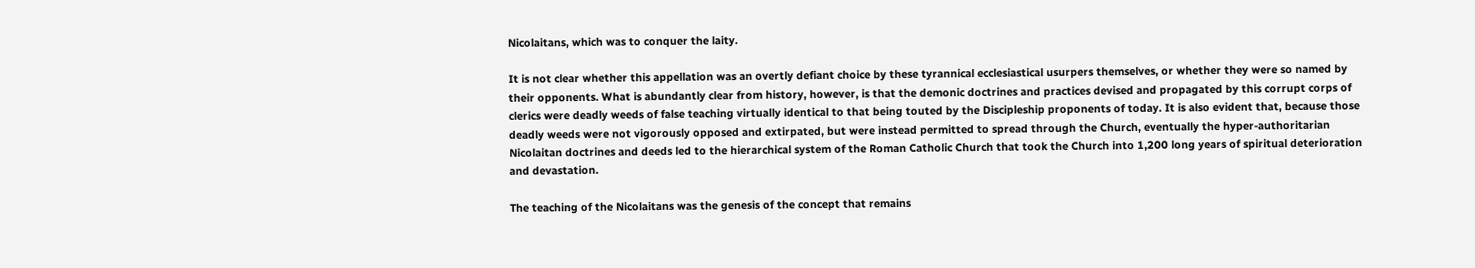Nicolaitans, which was to conquer the laity.

It is not clear whether this appellation was an overtly defiant choice by these tyrannical ecclesiastical usurpers themselves, or whether they were so named by their opponents. What is abundantly clear from history, however, is that the demonic doctrines and practices devised and propagated by this corrupt corps of clerics were deadly weeds of false teaching virtually identical to that being touted by the Discipleship proponents of today. It is also evident that, because those deadly weeds were not vigorously opposed and extirpated, but were instead permitted to spread through the Church, eventually the hyper-authoritarian Nicolaitan doctrines and deeds led to the hierarchical system of the Roman Catholic Church that took the Church into 1,200 long years of spiritual deterioration and devastation.

The teaching of the Nicolaitans was the genesis of the concept that remains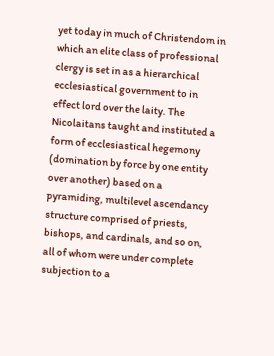yet today in much of Christendom in which an elite class of professional clergy is set in as a hierarchical ecclesiastical government to in effect lord over the laity. The Nicolaitans taught and instituted a form of ecclesiastical hegemony (domination by force by one entity over another) based on a pyramiding, multilevel ascendancy structure comprised of priests, bishops, and cardinals, and so on, all of whom were under complete subjection to a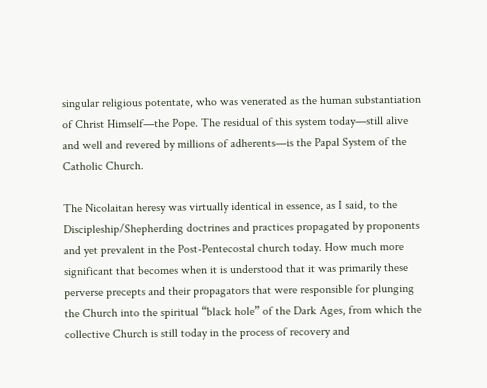singular religious potentate, who was venerated as the human substantiation of Christ Himself—the Pope. The residual of this system today—still alive and well and revered by millions of adherents—is the Papal System of the Catholic Church.

The Nicolaitan heresy was virtually identical in essence, as I said, to the Discipleship/Shepherding doctrines and practices propagated by proponents and yet prevalent in the Post-Pentecostal church today. How much more significant that becomes when it is understood that it was primarily these perverse precepts and their propagators that were responsible for plunging the Church into the spiritual “black hole” of the Dark Ages, from which the collective Church is still today in the process of recovery and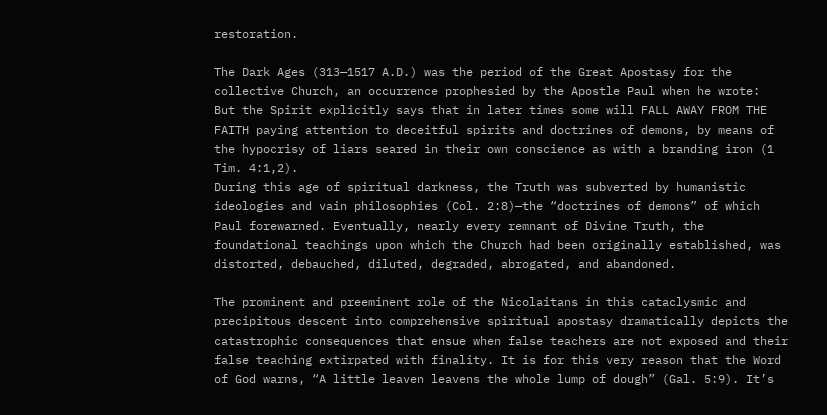restoration.

The Dark Ages (313—1517 A.D.) was the period of the Great Apostasy for the collective Church, an occurrence prophesied by the Apostle Paul when he wrote:
But the Spirit explicitly says that in later times some will FALL AWAY FROM THE FAITH paying attention to deceitful spirits and doctrines of demons, by means of the hypocrisy of liars seared in their own conscience as with a branding iron (1 Tim. 4:1,2).
During this age of spiritual darkness, the Truth was subverted by humanistic ideologies and vain philosophies (Col. 2:8)—the “doctrines of demons” of which Paul forewarned. Eventually, nearly every remnant of Divine Truth, the foundational teachings upon which the Church had been originally established, was distorted, debauched, diluted, degraded, abrogated, and abandoned.

The prominent and preeminent role of the Nicolaitans in this cataclysmic and precipitous descent into comprehensive spiritual apostasy dramatically depicts the catastrophic consequences that ensue when false teachers are not exposed and their false teaching extirpated with finality. It is for this very reason that the Word of God warns, “A little leaven leavens the whole lump of dough” (Gal. 5:9). It’s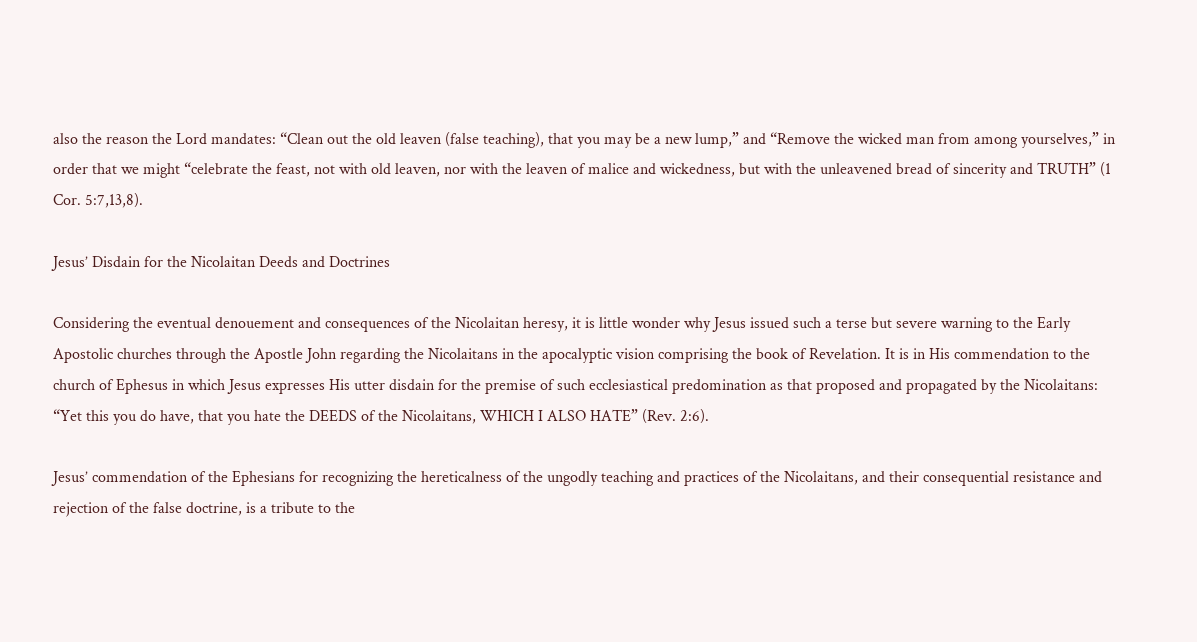also the reason the Lord mandates: “Clean out the old leaven (false teaching), that you may be a new lump,” and “Remove the wicked man from among yourselves,” in order that we might “celebrate the feast, not with old leaven, nor with the leaven of malice and wickedness, but with the unleavened bread of sincerity and TRUTH” (1 Cor. 5:7,13,8).

Jesus’ Disdain for the Nicolaitan Deeds and Doctrines

Considering the eventual denouement and consequences of the Nicolaitan heresy, it is little wonder why Jesus issued such a terse but severe warning to the Early Apostolic churches through the Apostle John regarding the Nicolaitans in the apocalyptic vision comprising the book of Revelation. It is in His commendation to the church of Ephesus in which Jesus expresses His utter disdain for the premise of such ecclesiastical predomination as that proposed and propagated by the Nicolaitans: “Yet this you do have, that you hate the DEEDS of the Nicolaitans, WHICH I ALSO HATE” (Rev. 2:6).

Jesus’ commendation of the Ephesians for recognizing the hereticalness of the ungodly teaching and practices of the Nicolaitans, and their consequential resistance and rejection of the false doctrine, is a tribute to the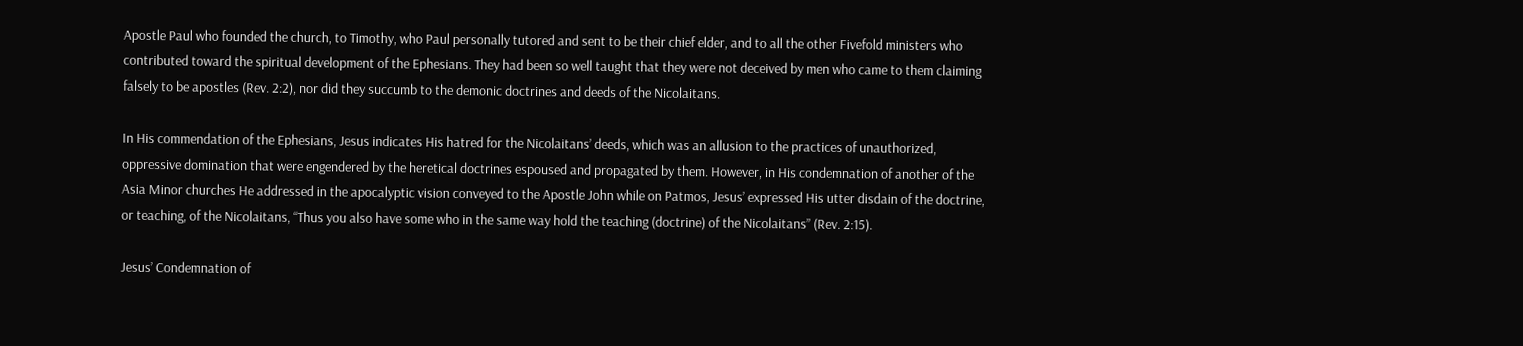Apostle Paul who founded the church, to Timothy, who Paul personally tutored and sent to be their chief elder, and to all the other Fivefold ministers who contributed toward the spiritual development of the Ephesians. They had been so well taught that they were not deceived by men who came to them claiming falsely to be apostles (Rev. 2:2), nor did they succumb to the demonic doctrines and deeds of the Nicolaitans.

In His commendation of the Ephesians, Jesus indicates His hatred for the Nicolaitans’ deeds, which was an allusion to the practices of unauthorized, oppressive domination that were engendered by the heretical doctrines espoused and propagated by them. However, in His condemnation of another of the Asia Minor churches He addressed in the apocalyptic vision conveyed to the Apostle John while on Patmos, Jesus’ expressed His utter disdain of the doctrine, or teaching, of the Nicolaitans, “Thus you also have some who in the same way hold the teaching (doctrine) of the Nicolaitans” (Rev. 2:15).

Jesus’ Condemnation of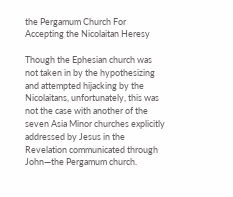the Pergamum Church For Accepting the Nicolaitan Heresy

Though the Ephesian church was not taken in by the hypothesizing and attempted hijacking by the Nicolaitans, unfortunately, this was not the case with another of the seven Asia Minor churches explicitly addressed by Jesus in the Revelation communicated through John—the Pergamum church.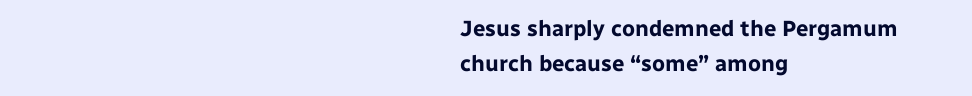Jesus sharply condemned the Pergamum church because “some” among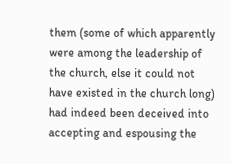them (some of which apparently were among the leadership of the church, else it could not have existed in the church long) had indeed been deceived into accepting and espousing the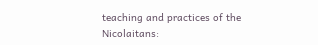teaching and practices of the Nicolaitans: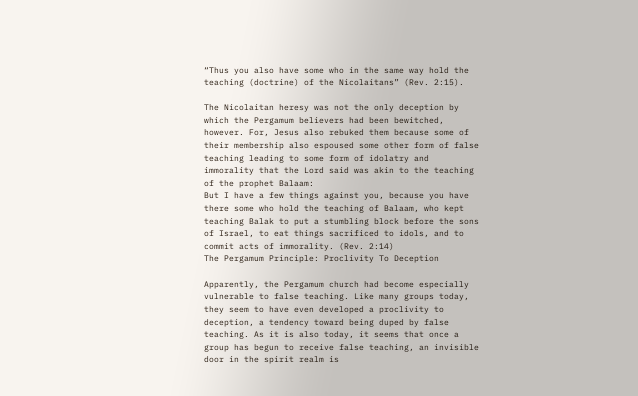“Thus you also have some who in the same way hold the teaching (doctrine) of the Nicolaitans” (Rev. 2:15).

The Nicolaitan heresy was not the only deception by which the Pergamum believers had been bewitched, however. For, Jesus also rebuked them because some of their membership also espoused some other form of false teaching leading to some form of idolatry and immorality that the Lord said was akin to the teaching of the prophet Balaam:
But I have a few things against you, because you have there some who hold the teaching of Balaam, who kept teaching Balak to put a stumbling block before the sons of Israel, to eat things sacrificed to idols, and to commit acts of immorality. (Rev. 2:14)
The Pergamum Principle: Proclivity To Deception

Apparently, the Pergamum church had become especially vulnerable to false teaching. Like many groups today, they seem to have even developed a proclivity to deception, a tendency toward being duped by false teaching. As it is also today, it seems that once a group has begun to receive false teaching, an invisible door in the spirit realm is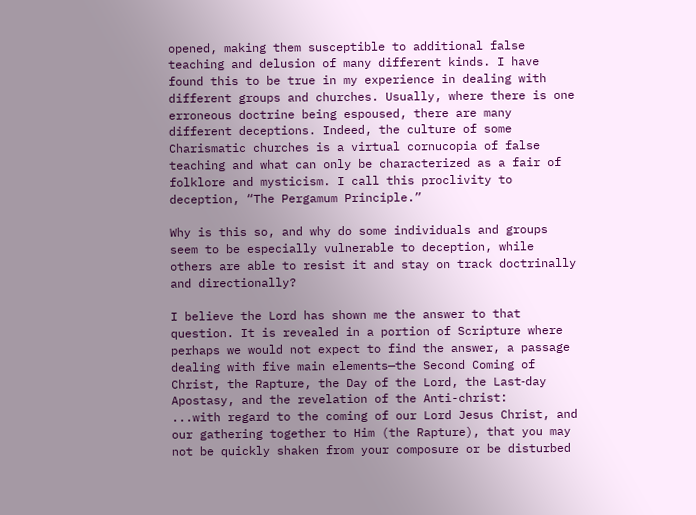opened, making them susceptible to additional false teaching and delusion of many different kinds. I have found this to be true in my experience in dealing with different groups and churches. Usually, where there is one erroneous doctrine being espoused, there are many different deceptions. Indeed, the culture of some Charismatic churches is a virtual cornucopia of false teaching and what can only be characterized as a fair of folklore and mysticism. I call this proclivity to deception, “The Pergamum Principle.”

Why is this so, and why do some individuals and groups seem to be especially vulnerable to deception, while others are able to resist it and stay on track doctrinally and directionally?

I believe the Lord has shown me the answer to that question. It is revealed in a portion of Scripture where perhaps we would not expect to find the answer, a passage dealing with five main elements—the Second Coming of Christ, the Rapture, the Day of the Lord, the Last‑day Apostasy, and the revelation of the Anti-christ:
...with regard to the coming of our Lord Jesus Christ, and our gathering together to Him (the Rapture), that you may not be quickly shaken from your composure or be disturbed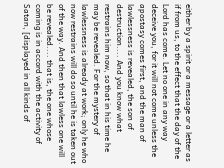either by a spirit or a message or a letter as if from us, to the effect that the day of the Lord has come. Let no one in any way deceive you, for it will not come unless the apostasy comes first, and the man of lawlessness is revealed, the son of destruction.... And you know what restrains him now, so that in his time he may be revealed. For the mystery of lawlessness is already at work; only he who now restrains will do so until he is taken out of the way. And then that lawless one will be revealed.... that is, the one whose coming is in accord with the activity of Satan, [displayed in all kinds of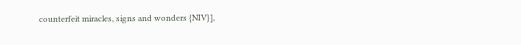counterfeit miracles, signs and wonders {NIV}],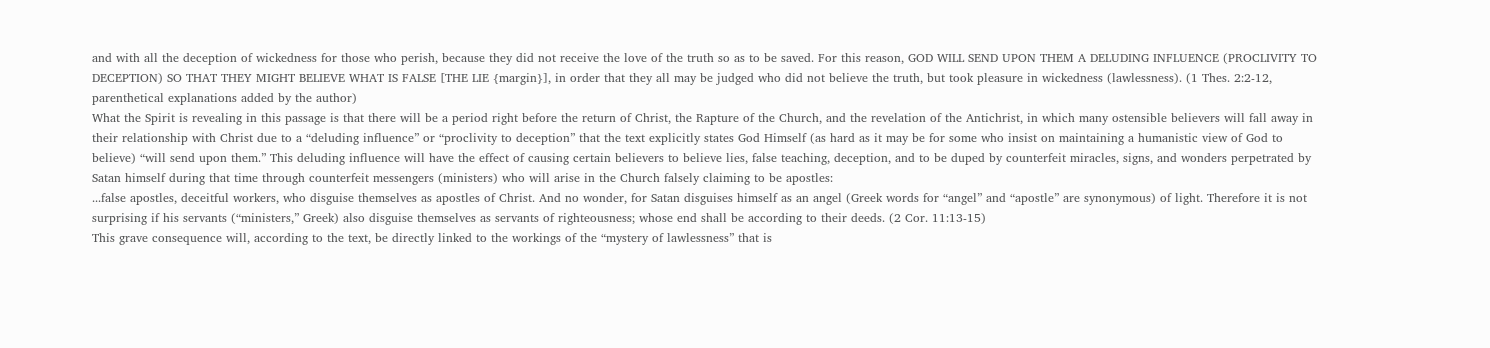and with all the deception of wickedness for those who perish, because they did not receive the love of the truth so as to be saved. For this reason, GOD WILL SEND UPON THEM A DELUDING INFLUENCE (PROCLIVITY TO DECEPTION) SO THAT THEY MIGHT BELIEVE WHAT IS FALSE [THE LIE {margin}], in order that they all may be judged who did not believe the truth, but took pleasure in wickedness (lawlessness). (1 Thes. 2:2‑12, parenthetical explanations added by the author)
What the Spirit is revealing in this passage is that there will be a period right before the return of Christ, the Rapture of the Church, and the revelation of the Antichrist, in which many ostensible believers will fall away in their relationship with Christ due to a “deluding influence” or “proclivity to deception” that the text explicitly states God Himself (as hard as it may be for some who insist on maintaining a humanistic view of God to believe) “will send upon them.” This deluding influence will have the effect of causing certain believers to believe lies, false teaching, deception, and to be duped by counterfeit miracles, signs, and wonders perpetrated by Satan himself during that time through counterfeit messengers (ministers) who will arise in the Church falsely claiming to be apostles:
...false apostles, deceitful workers, who disguise themselves as apostles of Christ. And no wonder, for Satan disguises himself as an angel (Greek words for “angel” and “apostle” are synonymous) of light. Therefore it is not surprising if his servants (“ministers,” Greek) also disguise themselves as servants of righteousness; whose end shall be according to their deeds. (2 Cor. 11:13‑15)
This grave consequence will, according to the text, be directly linked to the workings of the “mystery of lawlessness” that is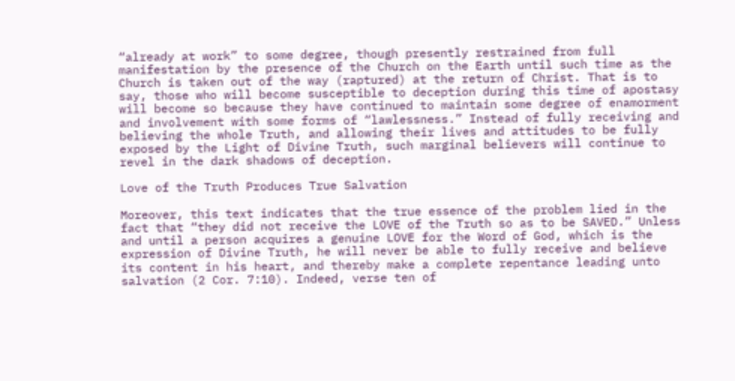“already at work” to some degree, though presently restrained from full manifestation by the presence of the Church on the Earth until such time as the Church is taken out of the way (raptured) at the return of Christ. That is to say, those who will become susceptible to deception during this time of apostasy will become so because they have continued to maintain some degree of enamorment and involvement with some forms of “lawlessness.” Instead of fully receiving and believing the whole Truth, and allowing their lives and attitudes to be fully exposed by the Light of Divine Truth, such marginal believers will continue to revel in the dark shadows of deception.

Love of the Truth Produces True Salvation

Moreover, this text indicates that the true essence of the problem lied in the fact that “they did not receive the LOVE of the Truth so as to be SAVED.” Unless and until a person acquires a genuine LOVE for the Word of God, which is the expression of Divine Truth, he will never be able to fully receive and believe its content in his heart, and thereby make a complete repentance leading unto salvation (2 Cor. 7:10). Indeed, verse ten of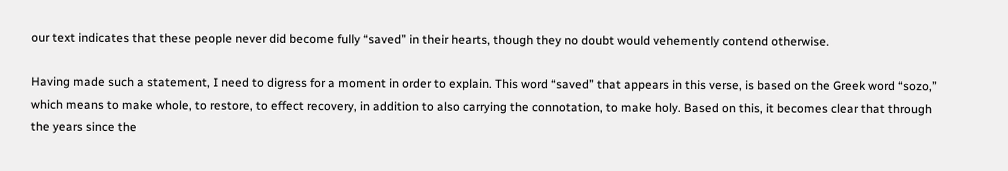our text indicates that these people never did become fully “saved” in their hearts, though they no doubt would vehemently contend otherwise.

Having made such a statement, I need to digress for a moment in order to explain. This word “saved” that appears in this verse, is based on the Greek word “sozo,” which means to make whole, to restore, to effect recovery, in addition to also carrying the connotation, to make holy. Based on this, it becomes clear that through the years since the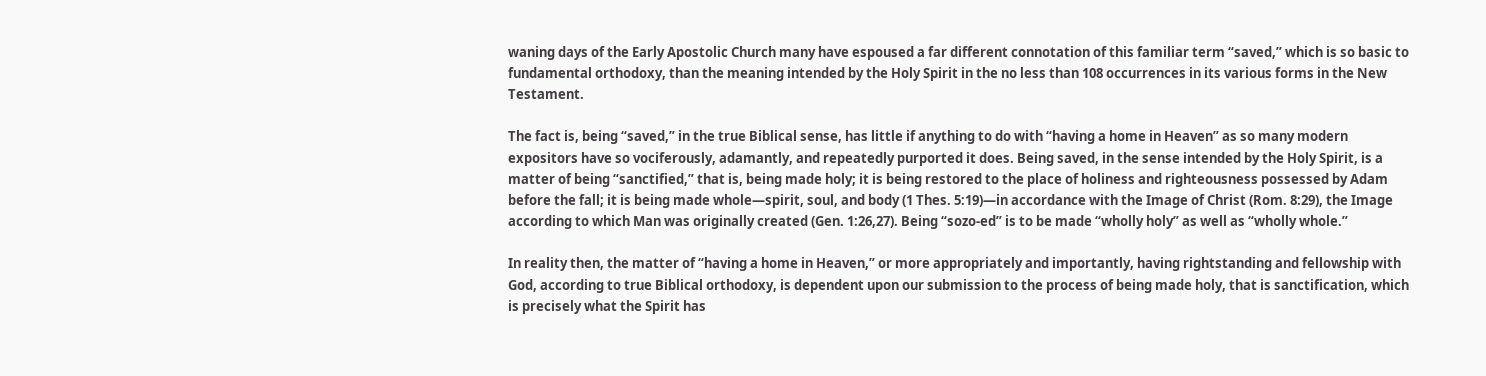waning days of the Early Apostolic Church many have espoused a far different connotation of this familiar term “saved,” which is so basic to fundamental orthodoxy, than the meaning intended by the Holy Spirit in the no less than 108 occurrences in its various forms in the New Testament.

The fact is, being “saved,” in the true Biblical sense, has little if anything to do with “having a home in Heaven” as so many modern expositors have so vociferously, adamantly, and repeatedly purported it does. Being saved, in the sense intended by the Holy Spirit, is a matter of being “sanctified,” that is, being made holy; it is being restored to the place of holiness and righteousness possessed by Adam before the fall; it is being made whole—spirit, soul, and body (1 Thes. 5:19)—in accordance with the Image of Christ (Rom. 8:29), the Image according to which Man was originally created (Gen. 1:26,27). Being “sozo‑ed” is to be made “wholly holy” as well as “wholly whole.”

In reality then, the matter of “having a home in Heaven,” or more appropriately and importantly, having rightstanding and fellowship with God, according to true Biblical orthodoxy, is dependent upon our submission to the process of being made holy, that is sanctification, which is precisely what the Spirit has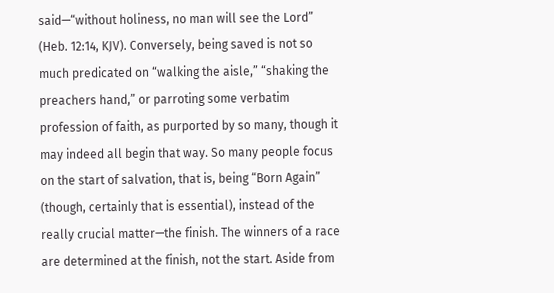said—“without holiness, no man will see the Lord” (Heb. 12:14, KJV). Conversely, being saved is not so much predicated on “walking the aisle,” “shaking the preachers hand,” or parroting some verbatim profession of faith, as purported by so many, though it may indeed all begin that way. So many people focus on the start of salvation, that is, being “Born Again” (though, certainly that is essential), instead of the really crucial matter—the finish. The winners of a race are determined at the finish, not the start. Aside from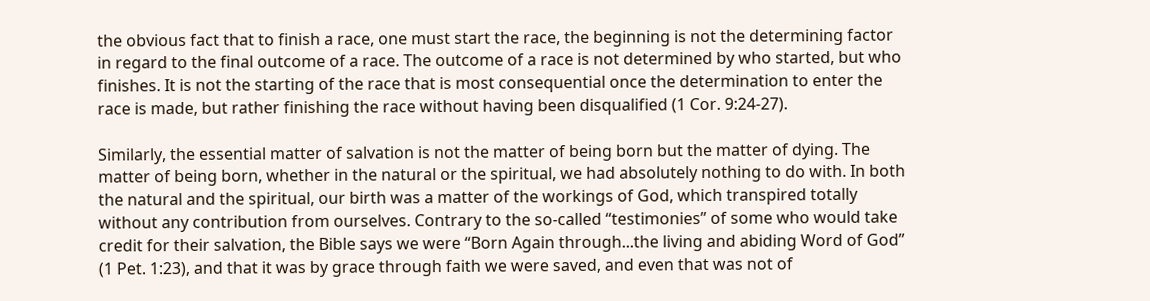the obvious fact that to finish a race, one must start the race, the beginning is not the determining factor in regard to the final outcome of a race. The outcome of a race is not determined by who started, but who finishes. It is not the starting of the race that is most consequential once the determination to enter the race is made, but rather finishing the race without having been disqualified (1 Cor. 9:24‑27).

Similarly, the essential matter of salvation is not the matter of being born but the matter of dying. The matter of being born, whether in the natural or the spiritual, we had absolutely nothing to do with. In both the natural and the spiritual, our birth was a matter of the workings of God, which transpired totally without any contribution from ourselves. Contrary to the so‑called “testimonies” of some who would take credit for their salvation, the Bible says we were “Born Again through...the living and abiding Word of God” (1 Pet. 1:23), and that it was by grace through faith we were saved, and even that was not of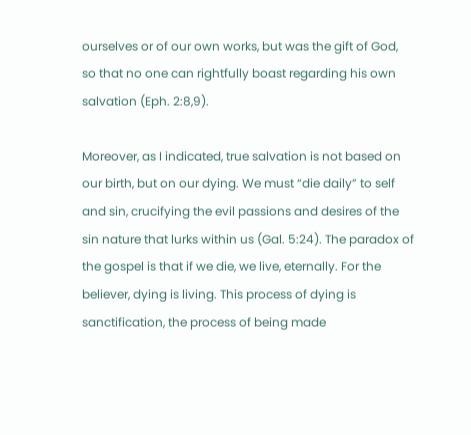ourselves or of our own works, but was the gift of God, so that no one can rightfully boast regarding his own salvation (Eph. 2:8,9).

Moreover, as I indicated, true salvation is not based on our birth, but on our dying. We must “die daily” to self and sin, crucifying the evil passions and desires of the sin nature that lurks within us (Gal. 5:24). The paradox of the gospel is that if we die, we live, eternally. For the believer, dying is living. This process of dying is sanctification, the process of being made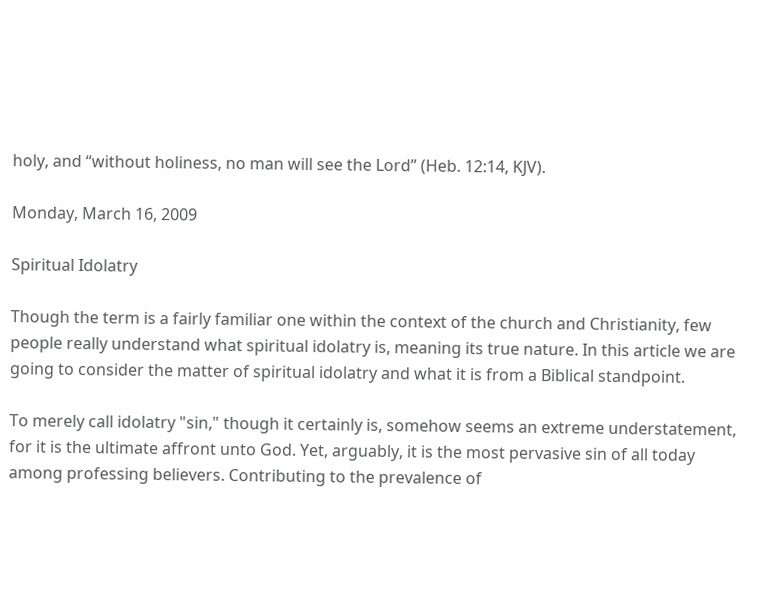holy, and “without holiness, no man will see the Lord” (Heb. 12:14, KJV).

Monday, March 16, 2009

Spiritual Idolatry

Though the term is a fairly familiar one within the context of the church and Christianity, few people really understand what spiritual idolatry is, meaning its true nature. In this article we are going to consider the matter of spiritual idolatry and what it is from a Biblical standpoint.

To merely call idolatry "sin," though it certainly is, somehow seems an extreme understatement, for it is the ultimate affront unto God. Yet, arguably, it is the most pervasive sin of all today among professing believers. Contributing to the prevalence of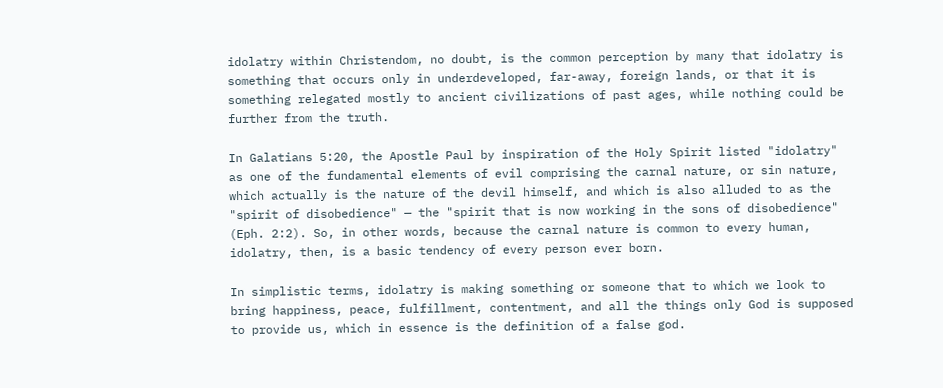idolatry within Christendom, no doubt, is the common perception by many that idolatry is something that occurs only in underdeveloped, far-away, foreign lands, or that it is something relegated mostly to ancient civilizations of past ages, while nothing could be further from the truth.

In Galatians 5:20, the Apostle Paul by inspiration of the Holy Spirit listed "idolatry" as one of the fundamental elements of evil comprising the carnal nature, or sin nature, which actually is the nature of the devil himself, and which is also alluded to as the "spirit of disobedience" — the "spirit that is now working in the sons of disobedience" (Eph. 2:2). So, in other words, because the carnal nature is common to every human, idolatry, then, is a basic tendency of every person ever born.

In simplistic terms, idolatry is making something or someone that to which we look to bring happiness, peace, fulfillment, contentment, and all the things only God is supposed to provide us, which in essence is the definition of a false god.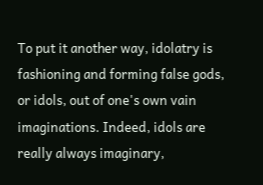To put it another way, idolatry is fashioning and forming false gods, or idols, out of one's own vain imaginations. Indeed, idols are really always imaginary,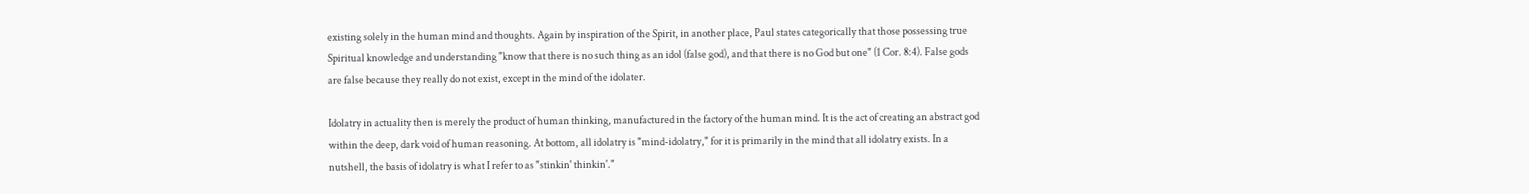existing solely in the human mind and thoughts. Again by inspiration of the Spirit, in another place, Paul states categorically that those possessing true Spiritual knowledge and understanding "know that there is no such thing as an idol (false god), and that there is no God but one" (1 Cor. 8:4). False gods are false because they really do not exist, except in the mind of the idolater.

Idolatry in actuality then is merely the product of human thinking, manufactured in the factory of the human mind. It is the act of creating an abstract god within the deep, dark void of human reasoning. At bottom, all idolatry is "mind-idolatry," for it is primarily in the mind that all idolatry exists. In a nutshell, the basis of idolatry is what I refer to as "stinkin' thinkin'."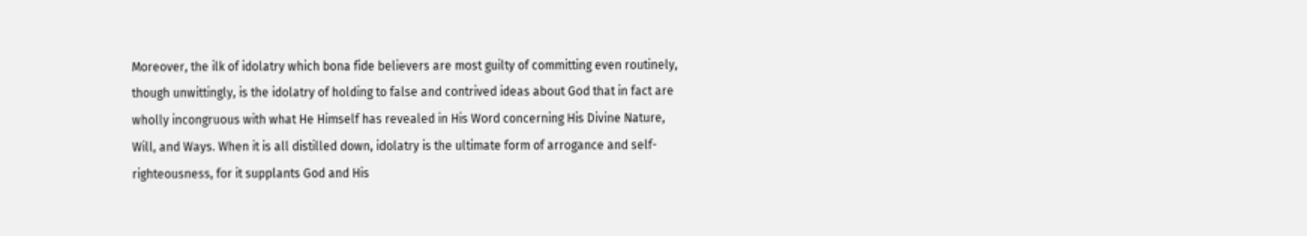Moreover, the ilk of idolatry which bona fide believers are most guilty of committing even routinely, though unwittingly, is the idolatry of holding to false and contrived ideas about God that in fact are wholly incongruous with what He Himself has revealed in His Word concerning His Divine Nature, Will, and Ways. When it is all distilled down, idolatry is the ultimate form of arrogance and self-righteousness, for it supplants God and His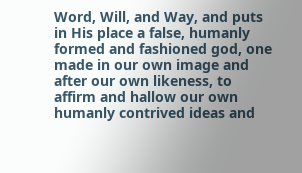Word, Will, and Way, and puts in His place a false, humanly formed and fashioned god, one made in our own image and after our own likeness, to affirm and hallow our own humanly contrived ideas and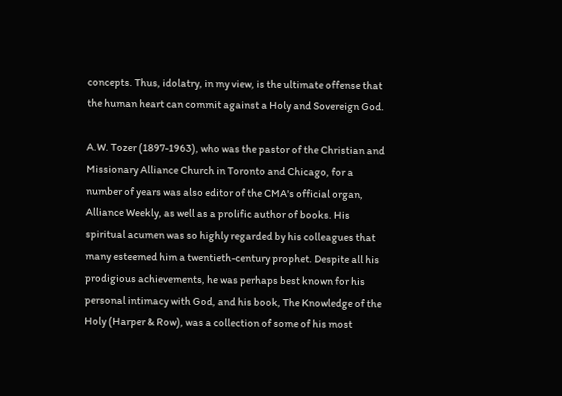concepts. Thus, idolatry, in my view, is the ultimate offense that the human heart can commit against a Holy and Sovereign God.

A.W. Tozer (1897-1963), who was the pastor of the Christian and Missionary Alliance Church in Toronto and Chicago, for a number of years was also editor of the CMA's official organ, Alliance Weekly, as well as a prolific author of books. His spiritual acumen was so highly regarded by his colleagues that many esteemed him a twentieth-century prophet. Despite all his prodigious achievements, he was perhaps best known for his personal intimacy with God, and his book, The Knowledge of the Holy (Harper & Row), was a collection of some of his most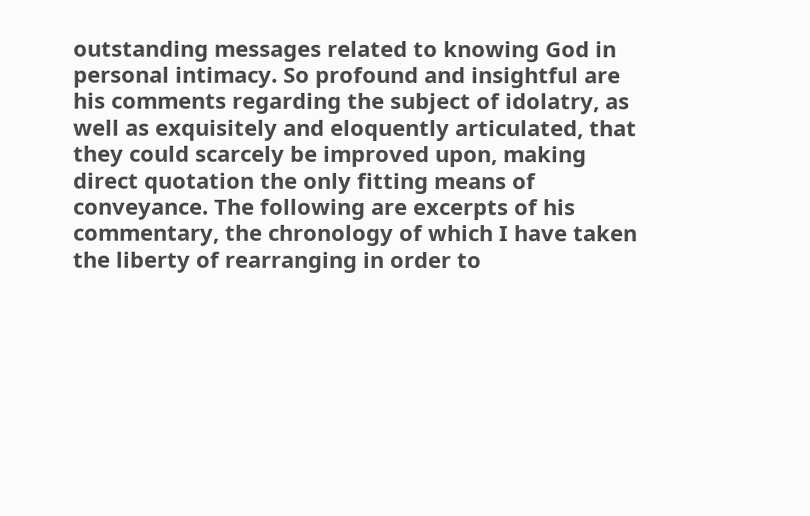outstanding messages related to knowing God in personal intimacy. So profound and insightful are his comments regarding the subject of idolatry, as well as exquisitely and eloquently articulated, that they could scarcely be improved upon, making direct quotation the only fitting means of conveyance. The following are excerpts of his commentary, the chronology of which I have taken the liberty of rearranging in order to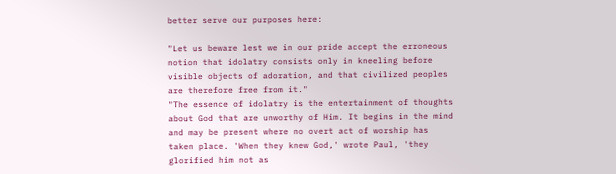better serve our purposes here:

"Let us beware lest we in our pride accept the erroneous notion that idolatry consists only in kneeling before visible objects of adoration, and that civilized peoples are therefore free from it."
"The essence of idolatry is the entertainment of thoughts about God that are unworthy of Him. It begins in the mind and may be present where no overt act of worship has taken place. 'When they knew God,' wrote Paul, 'they glorified him not as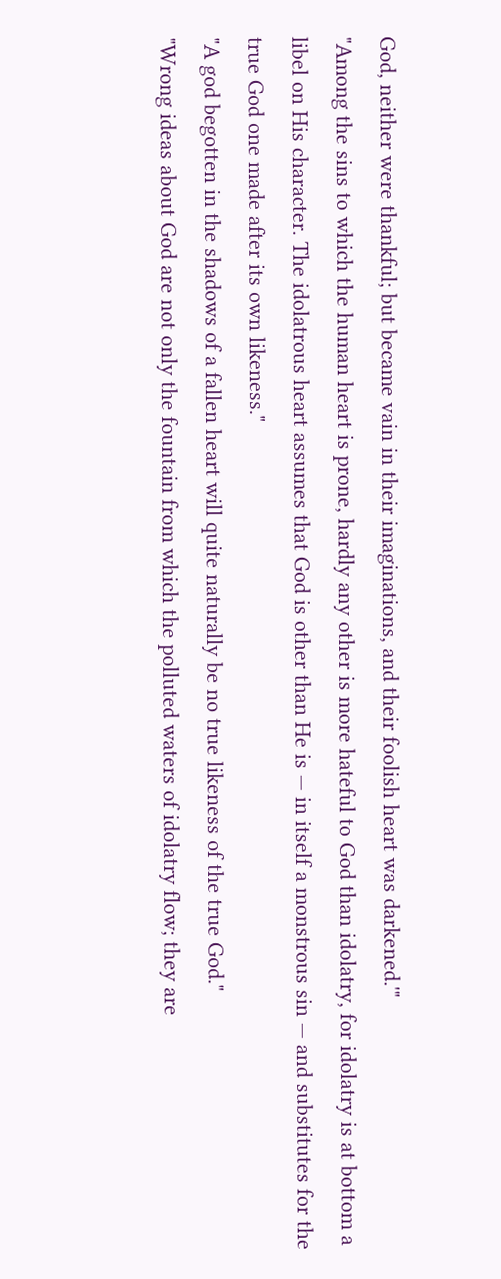God, neither were thankful; but became vain in their imaginations, and their foolish heart was darkened.'"
"Among the sins to which the human heart is prone, hardly any other is more hateful to God than idolatry, for idolatry is at bottom a libel on His character. The idolatrous heart assumes that God is other than He is — in itself a monstrous sin — and substitutes for the true God one made after its own likeness."
"A god begotten in the shadows of a fallen heart will quite naturally be no true likeness of the true God."
"Wrong ideas about God are not only the fountain from which the polluted waters of idolatry flow; they are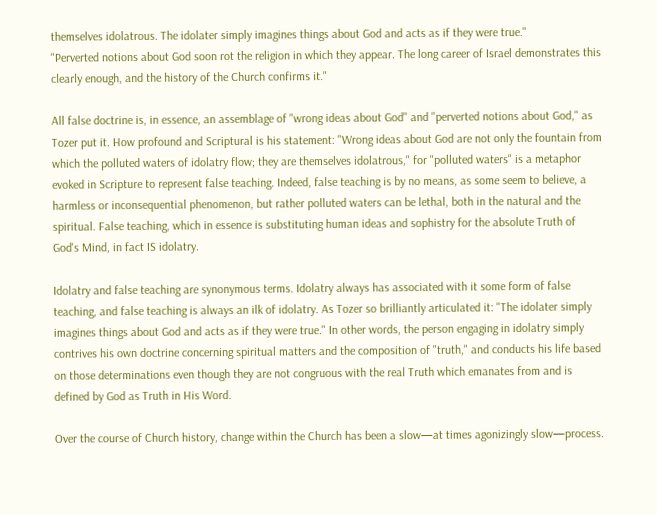themselves idolatrous. The idolater simply imagines things about God and acts as if they were true."
"Perverted notions about God soon rot the religion in which they appear. The long career of Israel demonstrates this clearly enough, and the history of the Church confirms it."

All false doctrine is, in essence, an assemblage of "wrong ideas about God" and "perverted notions about God," as Tozer put it. How profound and Scriptural is his statement: "Wrong ideas about God are not only the fountain from which the polluted waters of idolatry flow; they are themselves idolatrous," for "polluted waters" is a metaphor evoked in Scripture to represent false teaching. Indeed, false teaching is by no means, as some seem to believe, a harmless or inconsequential phenomenon, but rather polluted waters can be lethal, both in the natural and the spiritual. False teaching, which in essence is substituting human ideas and sophistry for the absolute Truth of God's Mind, in fact IS idolatry.

Idolatry and false teaching are synonymous terms. Idolatry always has associated with it some form of false teaching, and false teaching is always an ilk of idolatry. As Tozer so brilliantly articulated it: "The idolater simply imagines things about God and acts as if they were true." In other words, the person engaging in idolatry simply contrives his own doctrine concerning spiritual matters and the composition of "truth," and conducts his life based on those determinations even though they are not congruous with the real Truth which emanates from and is defined by God as Truth in His Word.

Over the course of Church history, change within the Church has been a slow—at times agonizingly slow—process.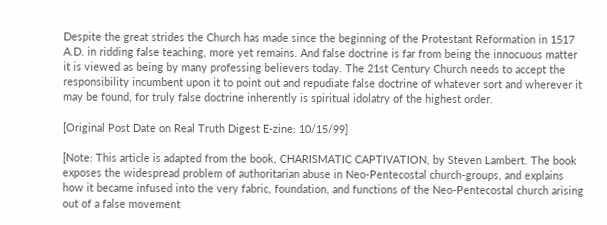Despite the great strides the Church has made since the beginning of the Protestant Reformation in 1517 A.D. in ridding false teaching, more yet remains. And false doctrine is far from being the innocuous matter it is viewed as being by many professing believers today. The 21st Century Church needs to accept the responsibility incumbent upon it to point out and repudiate false doctrine of whatever sort and wherever it may be found, for truly false doctrine inherently is spiritual idolatry of the highest order.

[Original Post Date on Real Truth Digest E-zine: 10/15/99]

[Note: This article is adapted from the book, CHARISMATIC CAPTIVATION, by Steven Lambert. The book exposes the widespread problem of authoritarian abuse in Neo-Pentecostal church-groups, and explains how it became infused into the very fabric, foundation, and functions of the Neo-Pentecostal church arising out of a false movement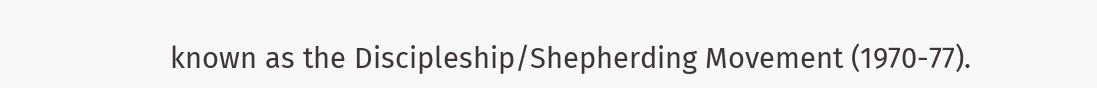known as the Discipleship/Shepherding Movement (1970-77).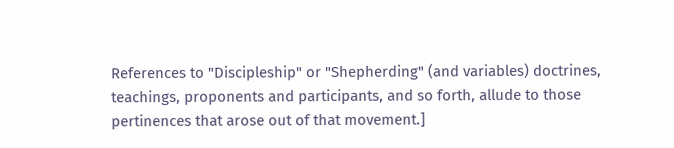References to "Discipleship" or "Shepherding" (and variables) doctrines, teachings, proponents and participants, and so forth, allude to those pertinences that arose out of that movement.]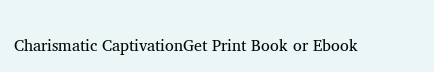Charismatic CaptivationGet Print Book or Ebook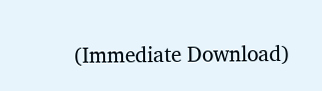(Immediate Download)